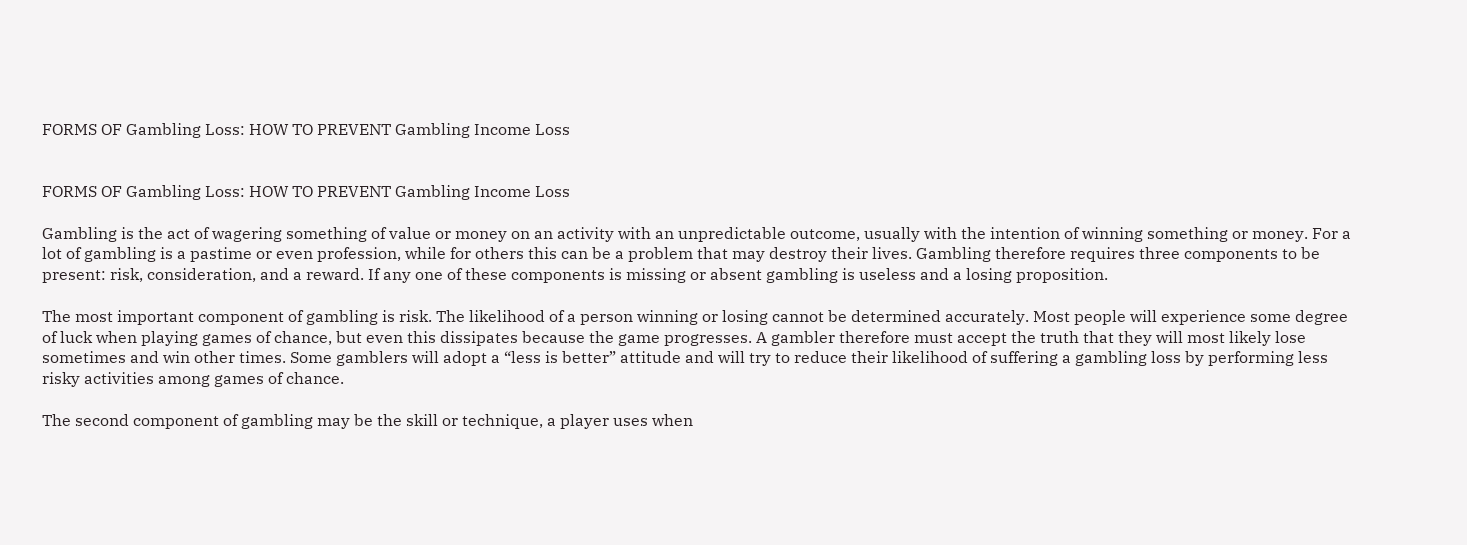FORMS OF Gambling Loss: HOW TO PREVENT Gambling Income Loss


FORMS OF Gambling Loss: HOW TO PREVENT Gambling Income Loss

Gambling is the act of wagering something of value or money on an activity with an unpredictable outcome, usually with the intention of winning something or money. For a lot of gambling is a pastime or even profession, while for others this can be a problem that may destroy their lives. Gambling therefore requires three components to be present: risk, consideration, and a reward. If any one of these components is missing or absent gambling is useless and a losing proposition.

The most important component of gambling is risk. The likelihood of a person winning or losing cannot be determined accurately. Most people will experience some degree of luck when playing games of chance, but even this dissipates because the game progresses. A gambler therefore must accept the truth that they will most likely lose sometimes and win other times. Some gamblers will adopt a “less is better” attitude and will try to reduce their likelihood of suffering a gambling loss by performing less risky activities among games of chance.

The second component of gambling may be the skill or technique, a player uses when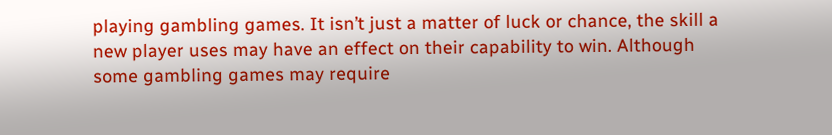playing gambling games. It isn’t just a matter of luck or chance, the skill a new player uses may have an effect on their capability to win. Although some gambling games may require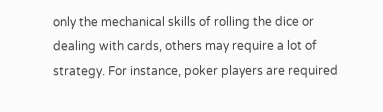only the mechanical skills of rolling the dice or dealing with cards, others may require a lot of strategy. For instance, poker players are required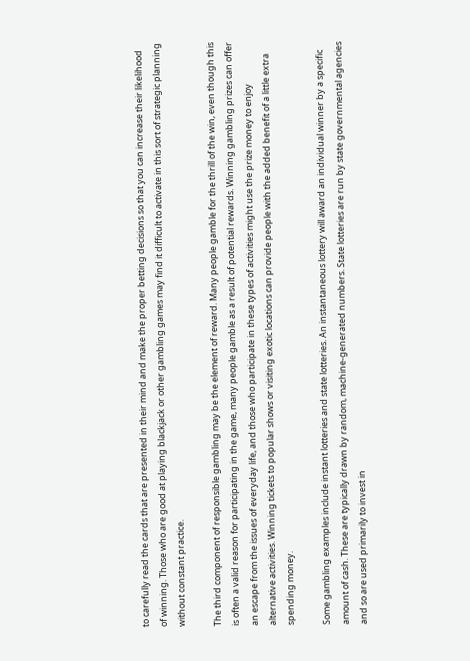to carefully read the cards that are presented in their mind and make the proper betting decisions so that you can increase their likelihood of winning. Those who are good at playing blackjack or other gambling games may find it difficult to activate in this sort of strategic planning without constant practice.

The third component of responsible gambling may be the element of reward. Many people gamble for the thrill of the win, even though this is often a valid reason for participating in the game, many people gamble as a result of potential rewards. Winning gambling prizes can offer an escape from the issues of everyday life, and those who participate in these types of activities might use the prize money to enjoy alternative activities. Winning tickets to popular shows or visiting exotic locations can provide people with the added benefit of a little extra spending money.

Some gambling examples include instant lotteries and state lotteries. An instantaneous lottery will award an individual winner by a specific amount of cash. These are typically drawn by random, machine-generated numbers. State lotteries are run by state governmental agencies and so are used primarily to invest in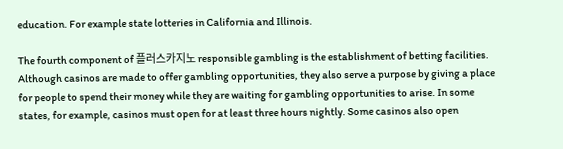education. For example state lotteries in California and Illinois.

The fourth component of 플러스카지노 responsible gambling is the establishment of betting facilities. Although casinos are made to offer gambling opportunities, they also serve a purpose by giving a place for people to spend their money while they are waiting for gambling opportunities to arise. In some states, for example, casinos must open for at least three hours nightly. Some casinos also open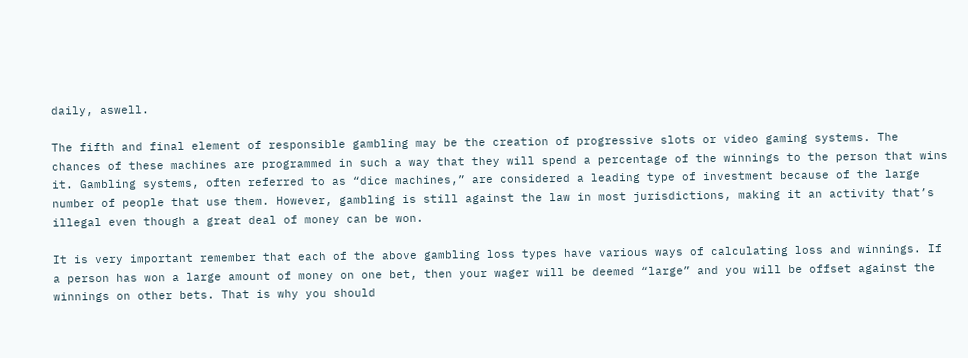daily, aswell.

The fifth and final element of responsible gambling may be the creation of progressive slots or video gaming systems. The chances of these machines are programmed in such a way that they will spend a percentage of the winnings to the person that wins it. Gambling systems, often referred to as “dice machines,” are considered a leading type of investment because of the large number of people that use them. However, gambling is still against the law in most jurisdictions, making it an activity that’s illegal even though a great deal of money can be won.

It is very important remember that each of the above gambling loss types have various ways of calculating loss and winnings. If a person has won a large amount of money on one bet, then your wager will be deemed “large” and you will be offset against the winnings on other bets. That is why you should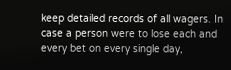keep detailed records of all wagers. In case a person were to lose each and every bet on every single day,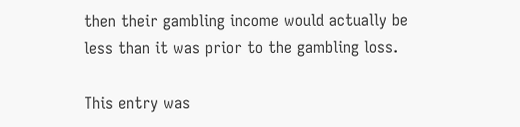then their gambling income would actually be less than it was prior to the gambling loss.

This entry was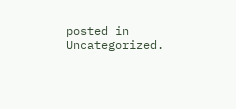posted in Uncategorized.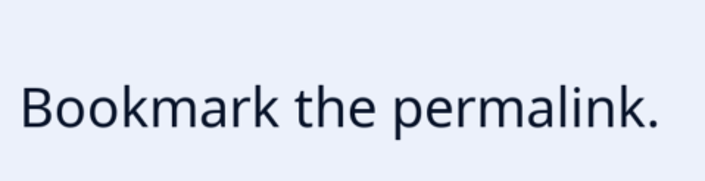Bookmark the permalink.